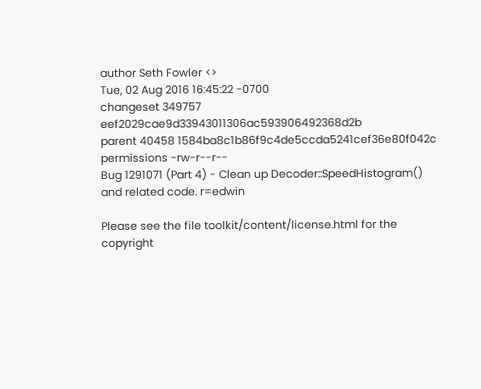author Seth Fowler <>
Tue, 02 Aug 2016 16:45:22 -0700
changeset 349757 eef2029cae9d33943011306ac593906492368d2b
parent 40458 1584ba8c1b86f9c4de5ccda5241cef36e80f042c
permissions -rw-r--r--
Bug 1291071 (Part 4) - Clean up Decoder::SpeedHistogram() and related code. r=edwin

Please see the file toolkit/content/license.html for the copyright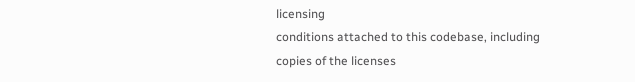licensing
conditions attached to this codebase, including copies of the licenses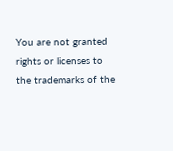You are not granted rights or licenses to the trademarks of the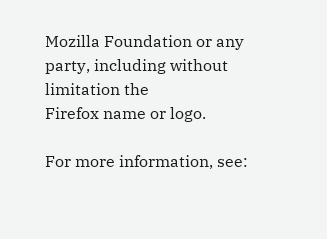Mozilla Foundation or any party, including without limitation the
Firefox name or logo.

For more information, see: